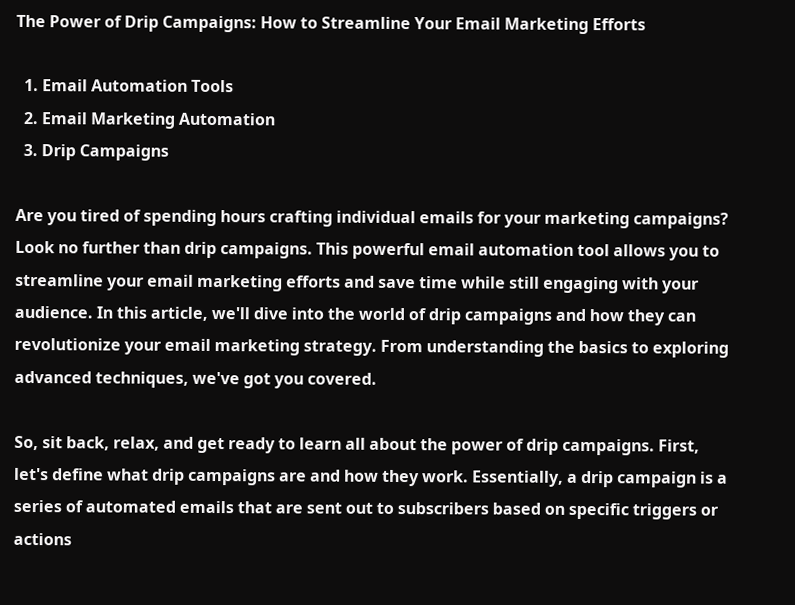The Power of Drip Campaigns: How to Streamline Your Email Marketing Efforts

  1. Email Automation Tools
  2. Email Marketing Automation
  3. Drip Campaigns

Are you tired of spending hours crafting individual emails for your marketing campaigns? Look no further than drip campaigns. This powerful email automation tool allows you to streamline your email marketing efforts and save time while still engaging with your audience. In this article, we'll dive into the world of drip campaigns and how they can revolutionize your email marketing strategy. From understanding the basics to exploring advanced techniques, we've got you covered.

So, sit back, relax, and get ready to learn all about the power of drip campaigns. First, let's define what drip campaigns are and how they work. Essentially, a drip campaign is a series of automated emails that are sent out to subscribers based on specific triggers or actions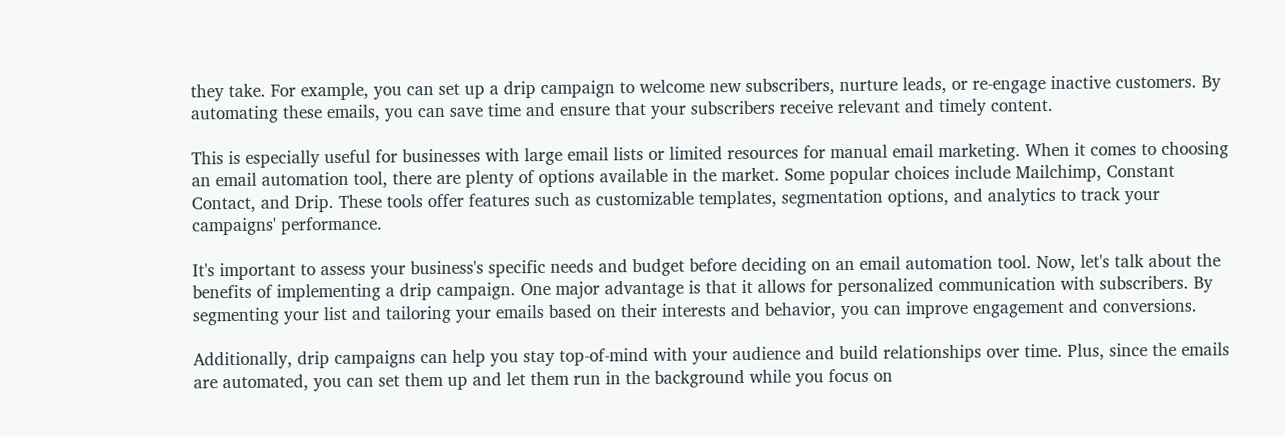they take. For example, you can set up a drip campaign to welcome new subscribers, nurture leads, or re-engage inactive customers. By automating these emails, you can save time and ensure that your subscribers receive relevant and timely content.

This is especially useful for businesses with large email lists or limited resources for manual email marketing. When it comes to choosing an email automation tool, there are plenty of options available in the market. Some popular choices include Mailchimp, Constant Contact, and Drip. These tools offer features such as customizable templates, segmentation options, and analytics to track your campaigns' performance.

It's important to assess your business's specific needs and budget before deciding on an email automation tool. Now, let's talk about the benefits of implementing a drip campaign. One major advantage is that it allows for personalized communication with subscribers. By segmenting your list and tailoring your emails based on their interests and behavior, you can improve engagement and conversions.

Additionally, drip campaigns can help you stay top-of-mind with your audience and build relationships over time. Plus, since the emails are automated, you can set them up and let them run in the background while you focus on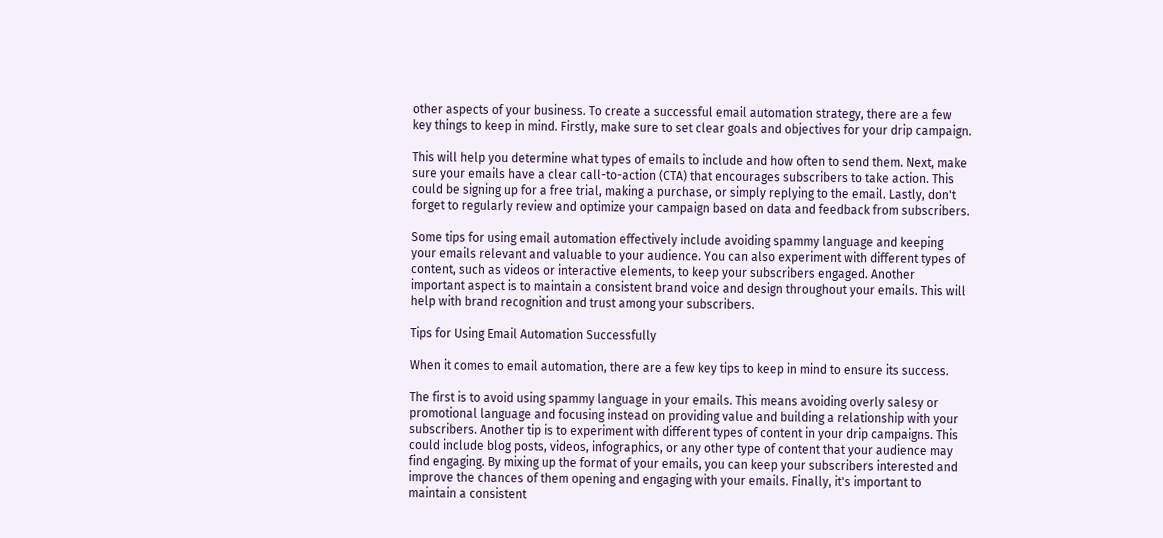other aspects of your business. To create a successful email automation strategy, there are a few key things to keep in mind. Firstly, make sure to set clear goals and objectives for your drip campaign.

This will help you determine what types of emails to include and how often to send them. Next, make sure your emails have a clear call-to-action (CTA) that encourages subscribers to take action. This could be signing up for a free trial, making a purchase, or simply replying to the email. Lastly, don't forget to regularly review and optimize your campaign based on data and feedback from subscribers.

Some tips for using email automation effectively include avoiding spammy language and keeping your emails relevant and valuable to your audience. You can also experiment with different types of content, such as videos or interactive elements, to keep your subscribers engaged. Another important aspect is to maintain a consistent brand voice and design throughout your emails. This will help with brand recognition and trust among your subscribers.

Tips for Using Email Automation Successfully

When it comes to email automation, there are a few key tips to keep in mind to ensure its success.

The first is to avoid using spammy language in your emails. This means avoiding overly salesy or promotional language and focusing instead on providing value and building a relationship with your subscribers. Another tip is to experiment with different types of content in your drip campaigns. This could include blog posts, videos, infographics, or any other type of content that your audience may find engaging. By mixing up the format of your emails, you can keep your subscribers interested and improve the chances of them opening and engaging with your emails. Finally, it's important to maintain a consistent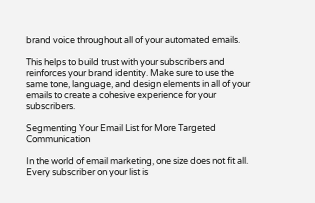brand voice throughout all of your automated emails.

This helps to build trust with your subscribers and reinforces your brand identity. Make sure to use the same tone, language, and design elements in all of your emails to create a cohesive experience for your subscribers.

Segmenting Your Email List for More Targeted Communication

In the world of email marketing, one size does not fit all. Every subscriber on your list is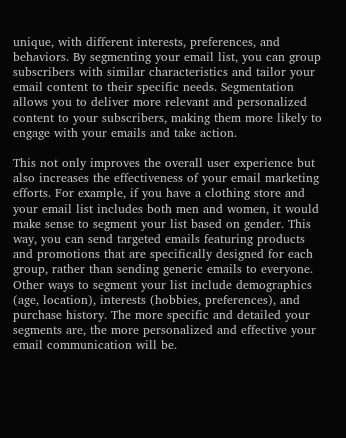unique, with different interests, preferences, and behaviors. By segmenting your email list, you can group subscribers with similar characteristics and tailor your email content to their specific needs. Segmentation allows you to deliver more relevant and personalized content to your subscribers, making them more likely to engage with your emails and take action.

This not only improves the overall user experience but also increases the effectiveness of your email marketing efforts. For example, if you have a clothing store and your email list includes both men and women, it would make sense to segment your list based on gender. This way, you can send targeted emails featuring products and promotions that are specifically designed for each group, rather than sending generic emails to everyone. Other ways to segment your list include demographics (age, location), interests (hobbies, preferences), and purchase history. The more specific and detailed your segments are, the more personalized and effective your email communication will be.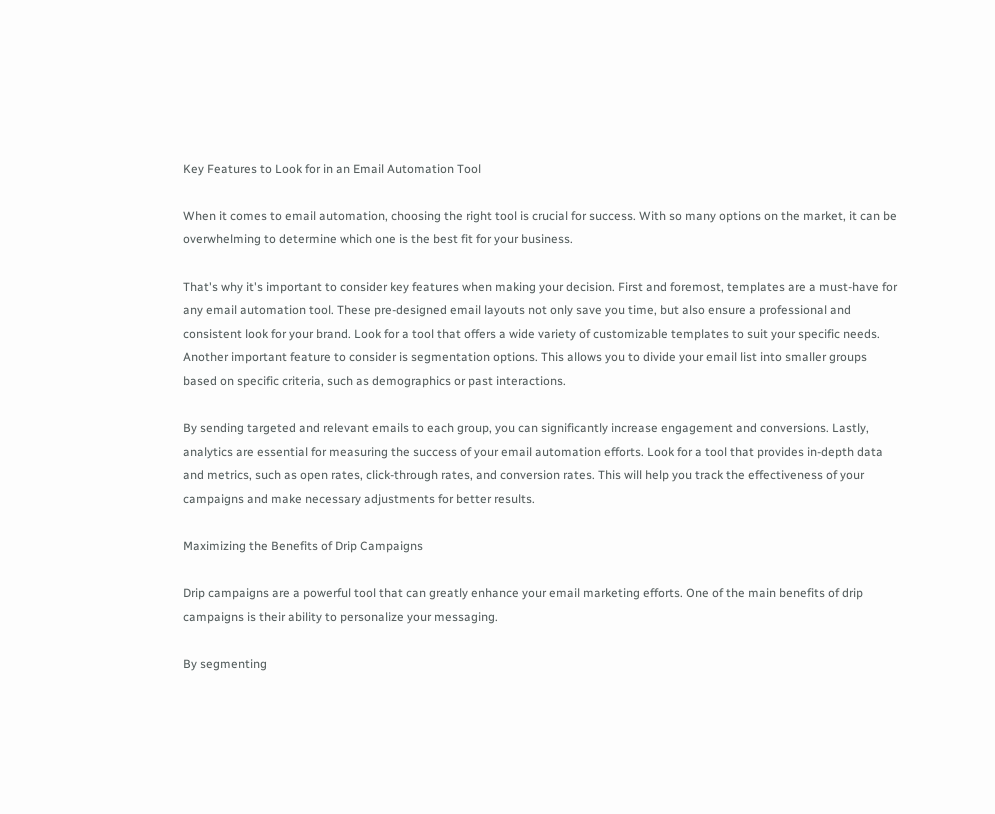Key Features to Look for in an Email Automation Tool

When it comes to email automation, choosing the right tool is crucial for success. With so many options on the market, it can be overwhelming to determine which one is the best fit for your business.

That's why it's important to consider key features when making your decision. First and foremost, templates are a must-have for any email automation tool. These pre-designed email layouts not only save you time, but also ensure a professional and consistent look for your brand. Look for a tool that offers a wide variety of customizable templates to suit your specific needs. Another important feature to consider is segmentation options. This allows you to divide your email list into smaller groups based on specific criteria, such as demographics or past interactions.

By sending targeted and relevant emails to each group, you can significantly increase engagement and conversions. Lastly, analytics are essential for measuring the success of your email automation efforts. Look for a tool that provides in-depth data and metrics, such as open rates, click-through rates, and conversion rates. This will help you track the effectiveness of your campaigns and make necessary adjustments for better results.

Maximizing the Benefits of Drip Campaigns

Drip campaigns are a powerful tool that can greatly enhance your email marketing efforts. One of the main benefits of drip campaigns is their ability to personalize your messaging.

By segmenting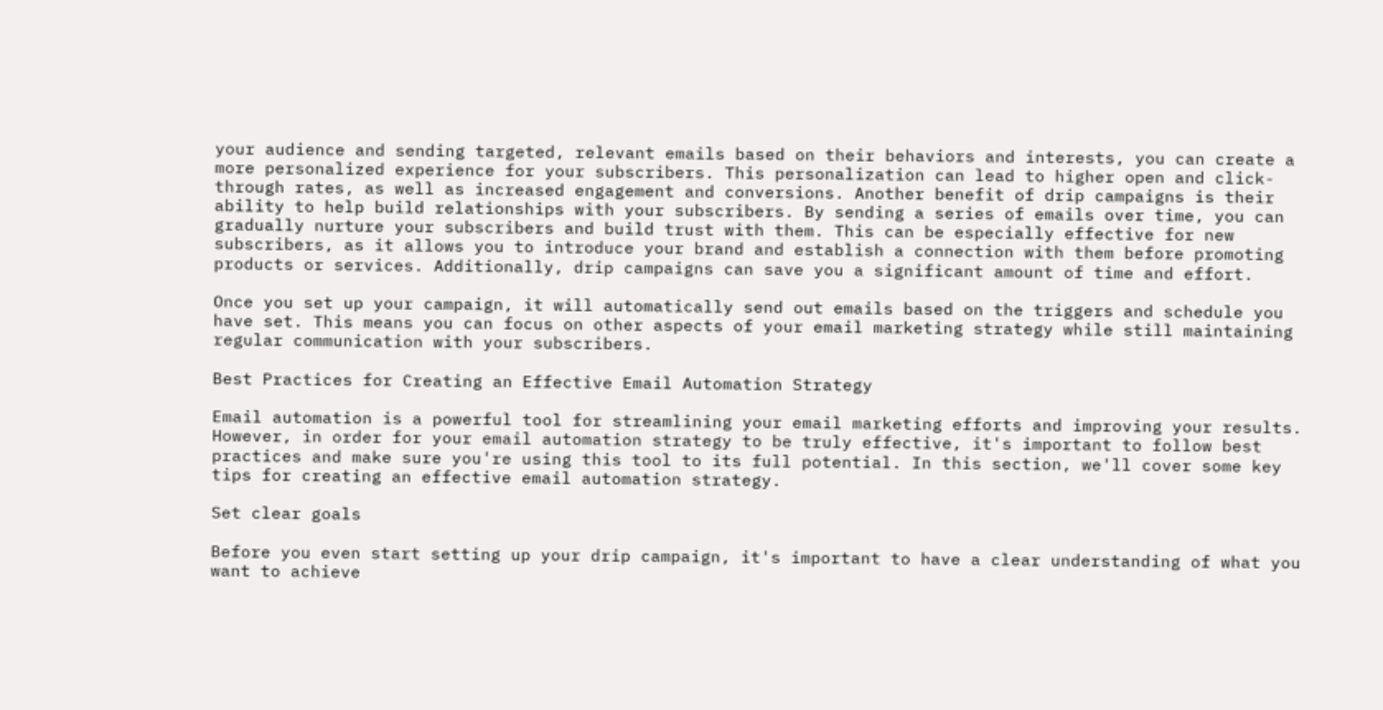your audience and sending targeted, relevant emails based on their behaviors and interests, you can create a more personalized experience for your subscribers. This personalization can lead to higher open and click-through rates, as well as increased engagement and conversions. Another benefit of drip campaigns is their ability to help build relationships with your subscribers. By sending a series of emails over time, you can gradually nurture your subscribers and build trust with them. This can be especially effective for new subscribers, as it allows you to introduce your brand and establish a connection with them before promoting products or services. Additionally, drip campaigns can save you a significant amount of time and effort.

Once you set up your campaign, it will automatically send out emails based on the triggers and schedule you have set. This means you can focus on other aspects of your email marketing strategy while still maintaining regular communication with your subscribers.

Best Practices for Creating an Effective Email Automation Strategy

Email automation is a powerful tool for streamlining your email marketing efforts and improving your results. However, in order for your email automation strategy to be truly effective, it's important to follow best practices and make sure you're using this tool to its full potential. In this section, we'll cover some key tips for creating an effective email automation strategy.

Set clear goals

Before you even start setting up your drip campaign, it's important to have a clear understanding of what you want to achieve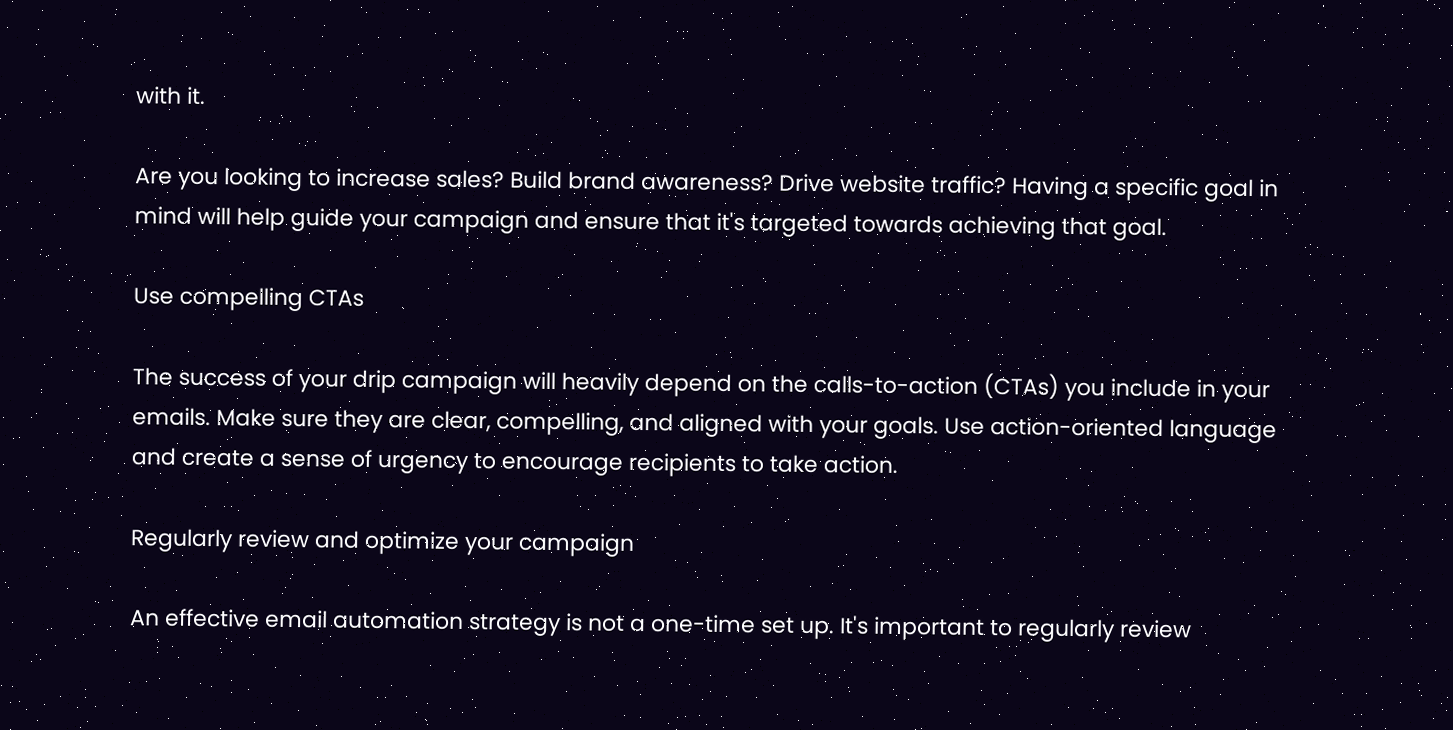with it.

Are you looking to increase sales? Build brand awareness? Drive website traffic? Having a specific goal in mind will help guide your campaign and ensure that it's targeted towards achieving that goal.

Use compelling CTAs

The success of your drip campaign will heavily depend on the calls-to-action (CTAs) you include in your emails. Make sure they are clear, compelling, and aligned with your goals. Use action-oriented language and create a sense of urgency to encourage recipients to take action.

Regularly review and optimize your campaign

An effective email automation strategy is not a one-time set up. It's important to regularly review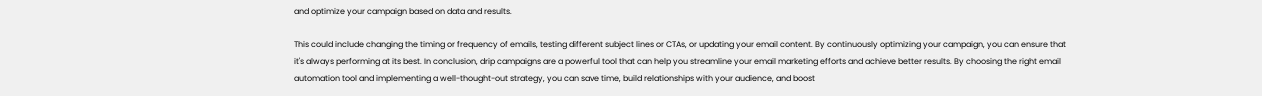and optimize your campaign based on data and results.

This could include changing the timing or frequency of emails, testing different subject lines or CTAs, or updating your email content. By continuously optimizing your campaign, you can ensure that it's always performing at its best. In conclusion, drip campaigns are a powerful tool that can help you streamline your email marketing efforts and achieve better results. By choosing the right email automation tool and implementing a well-thought-out strategy, you can save time, build relationships with your audience, and boost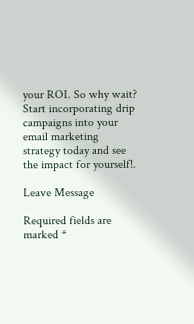your ROI. So why wait? Start incorporating drip campaigns into your email marketing strategy today and see the impact for yourself!.

Leave Message

Required fields are marked *